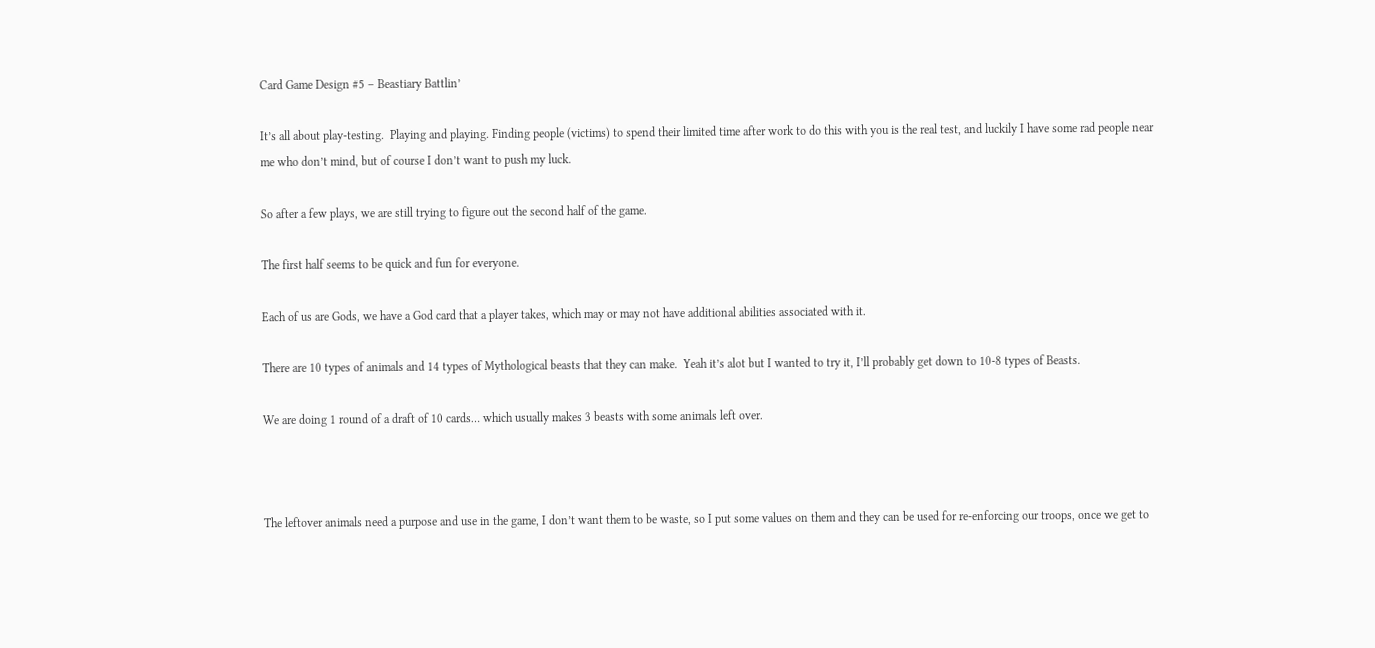Card Game Design #5 – Beastiary Battlin’

It’s all about play-testing.  Playing and playing. Finding people (victims) to spend their limited time after work to do this with you is the real test, and luckily I have some rad people near me who don’t mind, but of course I don’t want to push my luck.

So after a few plays, we are still trying to figure out the second half of the game.

The first half seems to be quick and fun for everyone.

Each of us are Gods, we have a God card that a player takes, which may or may not have additional abilities associated with it.

There are 10 types of animals and 14 types of Mythological beasts that they can make.  Yeah it’s alot but I wanted to try it, I’ll probably get down to 10-8 types of Beasts.

We are doing 1 round of a draft of 10 cards… which usually makes 3 beasts with some animals left over.



The leftover animals need a purpose and use in the game, I don’t want them to be waste, so I put some values on them and they can be used for re-enforcing our troops, once we get to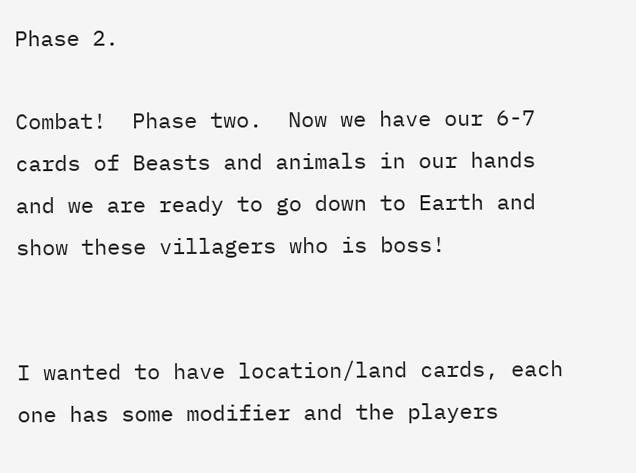Phase 2.

Combat!  Phase two.  Now we have our 6-7 cards of Beasts and animals in our hands and we are ready to go down to Earth and show these villagers who is boss!


I wanted to have location/land cards, each one has some modifier and the players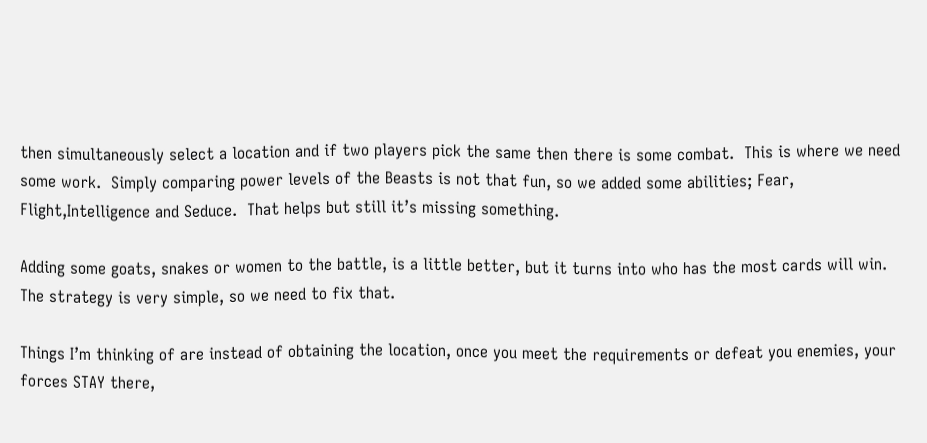then simultaneously select a location and if two players pick the same then there is some combat.  This is where we need some work.  Simply comparing power levels of the Beasts is not that fun, so we added some abilities; Fear, Flight,Intelligence and Seduce.  That helps but still it’s missing something.

Adding some goats, snakes or women to the battle, is a little better, but it turns into who has the most cards will win.  The strategy is very simple, so we need to fix that.

Things I’m thinking of are instead of obtaining the location, once you meet the requirements or defeat you enemies, your forces STAY there,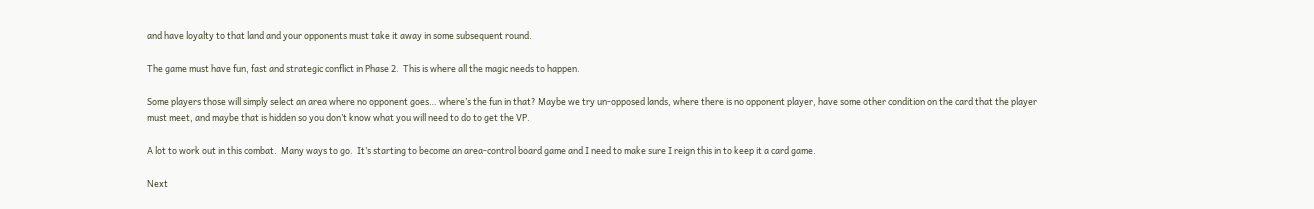and have loyalty to that land and your opponents must take it away in some subsequent round.

The game must have fun, fast and strategic conflict in Phase 2.  This is where all the magic needs to happen.

Some players those will simply select an area where no opponent goes… where’s the fun in that? Maybe we try un-opposed lands, where there is no opponent player, have some other condition on the card that the player must meet, and maybe that is hidden so you don’t know what you will need to do to get the VP.

A lot to work out in this combat.  Many ways to go.  It’s starting to become an area-control board game and I need to make sure I reign this in to keep it a card game.

Next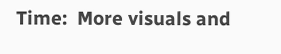Time:  More visuals and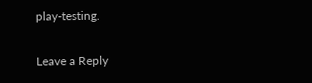play-testing.

Leave a Reply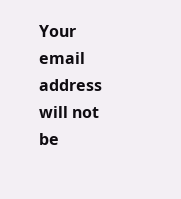Your email address will not be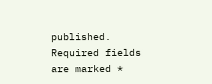published. Required fields are marked *